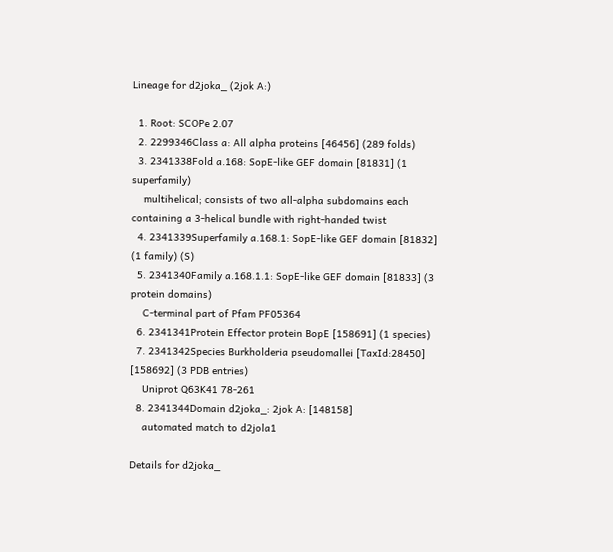Lineage for d2joka_ (2jok A:)

  1. Root: SCOPe 2.07
  2. 2299346Class a: All alpha proteins [46456] (289 folds)
  3. 2341338Fold a.168: SopE-like GEF domain [81831] (1 superfamily)
    multihelical; consists of two all-alpha subdomains each containing a 3-helical bundle with right-handed twist
  4. 2341339Superfamily a.168.1: SopE-like GEF domain [81832] (1 family) (S)
  5. 2341340Family a.168.1.1: SopE-like GEF domain [81833] (3 protein domains)
    C-terminal part of Pfam PF05364
  6. 2341341Protein Effector protein BopE [158691] (1 species)
  7. 2341342Species Burkholderia pseudomallei [TaxId:28450] [158692] (3 PDB entries)
    Uniprot Q63K41 78-261
  8. 2341344Domain d2joka_: 2jok A: [148158]
    automated match to d2jola1

Details for d2joka_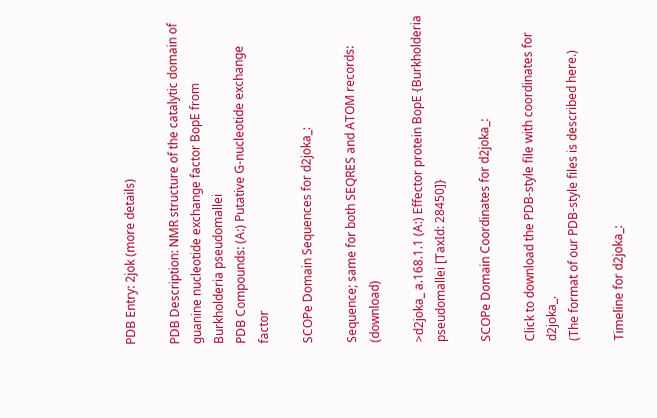PDB Entry: 2jok (more details)

PDB Description: NMR structure of the catalytic domain of guanine nucleotide exchange factor BopE from Burkholderia pseudomallei
PDB Compounds: (A:) Putative G-nucleotide exchange factor

SCOPe Domain Sequences for d2joka_:

Sequence; same for both SEQRES and ATOM records: (download)

>d2joka_ a.168.1.1 (A:) Effector protein BopE {Burkholderia pseudomallei [TaxId: 28450]}

SCOPe Domain Coordinates for d2joka_:

Click to download the PDB-style file with coordinates for d2joka_.
(The format of our PDB-style files is described here.)

Timeline for d2joka_: